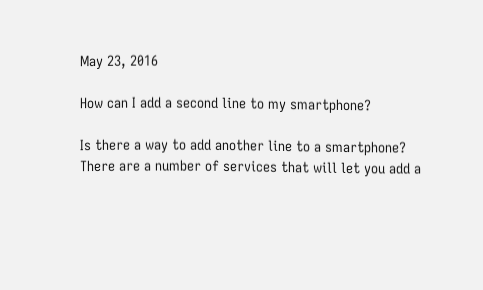May 23, 2016

How can I add a second line to my smartphone?

Is there a way to add another line to a smartphone?
There are a number of services that will let you add a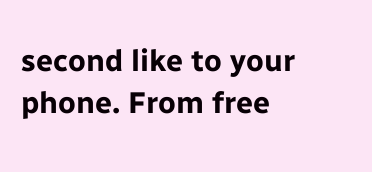second like to your phone. From free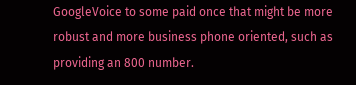GoogleVoice to some paid once that might be more robust and more business phone oriented, such as providing an 800 number.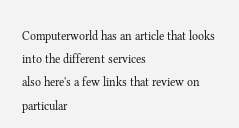Computerworld has an article that looks into the different services
also here's a few links that review on particular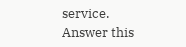service.
Answer this